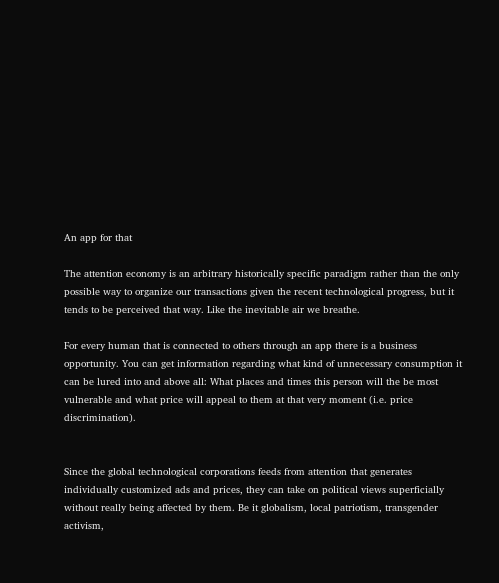An app for that

The attention economy is an arbitrary historically specific paradigm rather than the only possible way to organize our transactions given the recent technological progress, but it tends to be perceived that way. Like the inevitable air we breathe.

For every human that is connected to others through an app there is a business opportunity. You can get information regarding what kind of unnecessary consumption it can be lured into and above all: What places and times this person will the be most vulnerable and what price will appeal to them at that very moment (i.e. price discrimination).


Since the global technological corporations feeds from attention that generates individually customized ads and prices, they can take on political views superficially without really being affected by them. Be it globalism, local patriotism, transgender activism,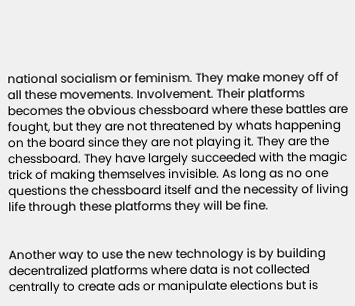national socialism or feminism. They make money off of all these movements. Involvement. Their platforms becomes the obvious chessboard where these battles are fought, but they are not threatened by whats happening on the board since they are not playing it. They are the chessboard. They have largely succeeded with the magic trick of making themselves invisible. As long as no one questions the chessboard itself and the necessity of living life through these platforms they will be fine.


Another way to use the new technology is by building decentralized platforms where data is not collected centrally to create ads or manipulate elections but is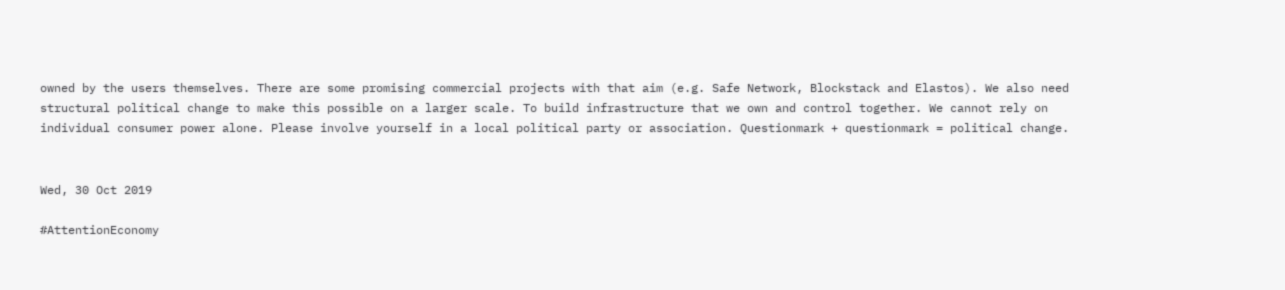owned by the users themselves. There are some promising commercial projects with that aim (e.g. Safe Network, Blockstack and Elastos). We also need structural political change to make this possible on a larger scale. To build infrastructure that we own and control together. We cannot rely on individual consumer power alone. Please involve yourself in a local political party or association. Questionmark + questionmark = political change.


Wed, 30 Oct 2019

#AttentionEconomy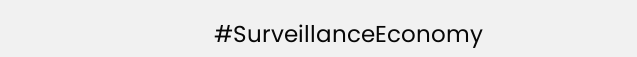#SurveillanceEconomy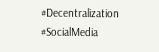#Decentralization #SocialMedia